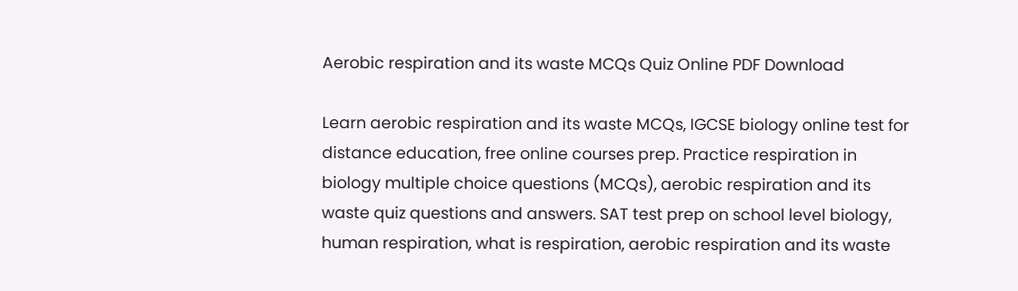Aerobic respiration and its waste MCQs Quiz Online PDF Download

Learn aerobic respiration and its waste MCQs, IGCSE biology online test for distance education, free online courses prep. Practice respiration in biology multiple choice questions (MCQs), aerobic respiration and its waste quiz questions and answers. SAT test prep on school level biology, human respiration, what is respiration, aerobic respiration and its waste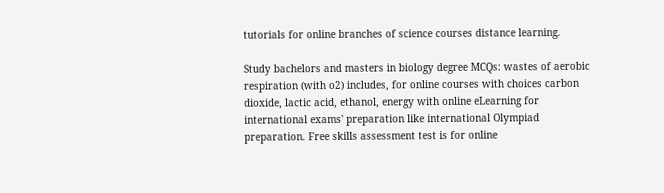tutorials for online branches of science courses distance learning.

Study bachelors and masters in biology degree MCQs: wastes of aerobic respiration (with o2) includes, for online courses with choices carbon dioxide, lactic acid, ethanol, energy with online eLearning for international exams' preparation like international Olympiad preparation. Free skills assessment test is for online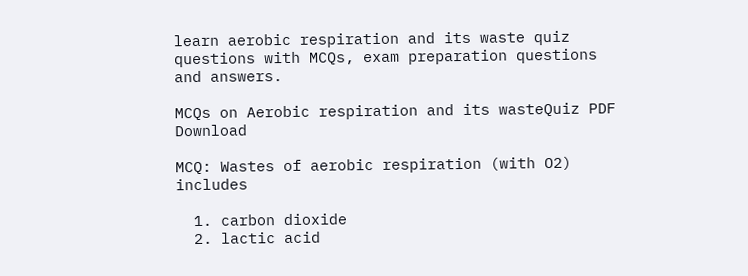learn aerobic respiration and its waste quiz questions with MCQs, exam preparation questions and answers.

MCQs on Aerobic respiration and its wasteQuiz PDF Download

MCQ: Wastes of aerobic respiration (with O2) includes

  1. carbon dioxide
  2. lactic acid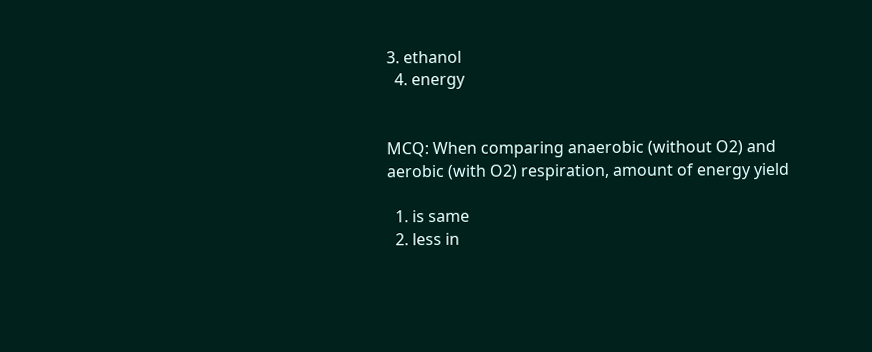3. ethanol
  4. energy


MCQ: When comparing anaerobic (without O2) and aerobic (with O2) respiration, amount of energy yield

  1. is same
  2. less in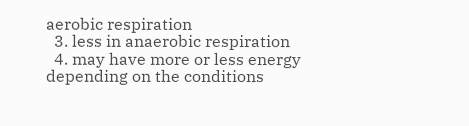aerobic respiration
  3. less in anaerobic respiration
  4. may have more or less energy depending on the conditions